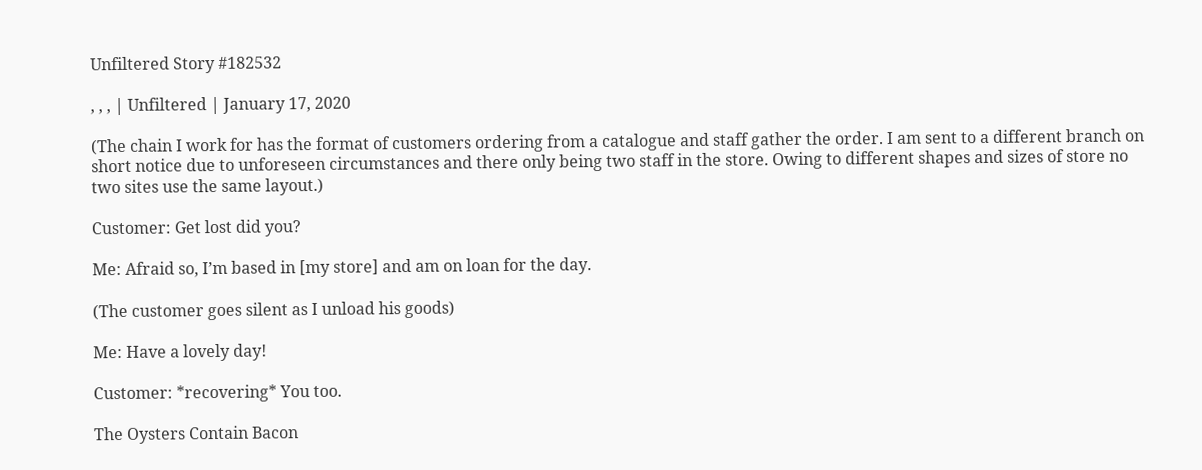Unfiltered Story #182532

, , , | Unfiltered | January 17, 2020

(The chain I work for has the format of customers ordering from a catalogue and staff gather the order. I am sent to a different branch on short notice due to unforeseen circumstances and there only being two staff in the store. Owing to different shapes and sizes of store no two sites use the same layout.)

Customer: Get lost did you?

Me: Afraid so, I’m based in [my store] and am on loan for the day.

(The customer goes silent as I unload his goods)

Me: Have a lovely day!

Customer: *recovering* You too.

The Oysters Contain Bacon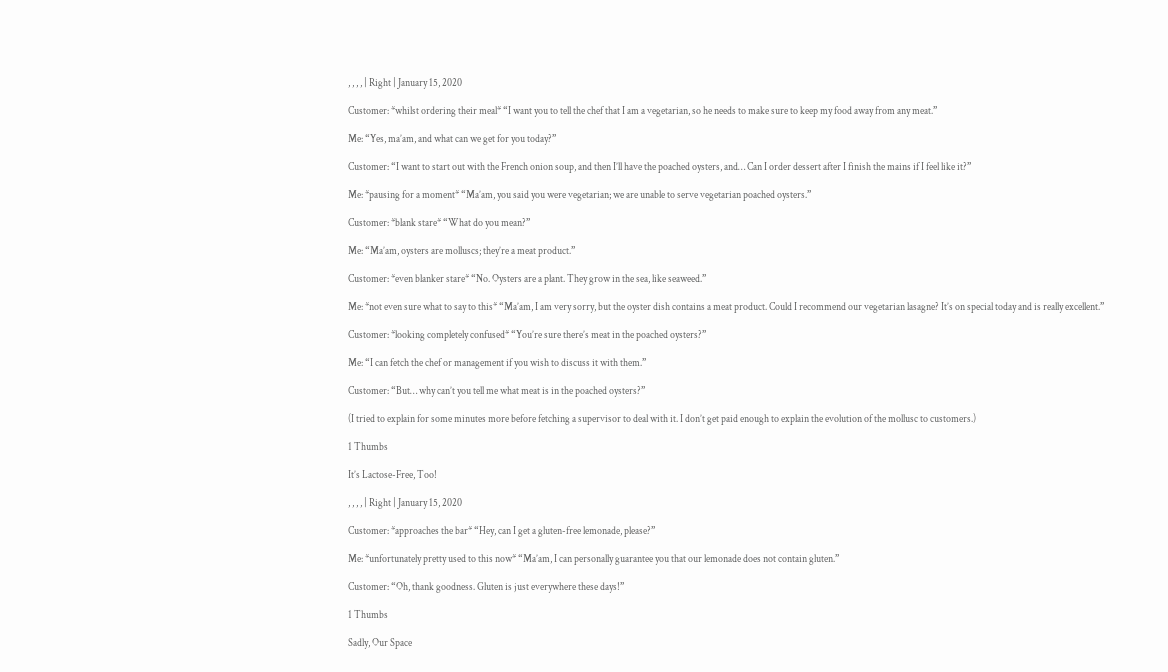, , , , | Right | January 15, 2020

Customer: *whilst ordering their meal* “I want you to tell the chef that I am a vegetarian, so he needs to make sure to keep my food away from any meat.”

Me: “Yes, ma’am, and what can we get for you today?”

Customer: “I want to start out with the French onion soup, and then I’ll have the poached oysters, and… Can I order dessert after I finish the mains if I feel like it?”

Me: *pausing for a moment* “Ma’am, you said you were vegetarian; we are unable to serve vegetarian poached oysters.”

Customer: *blank stare* “What do you mean?”

Me: “Ma’am, oysters are molluscs; they’re a meat product.”

Customer: *even blanker stare* “No. Oysters are a plant. They grow in the sea, like seaweed.”

Me: *not even sure what to say to this* “Ma’am, I am very sorry, but the oyster dish contains a meat product. Could I recommend our vegetarian lasagne? It’s on special today and is really excellent.”

Customer: *looking completely confused* “You’re sure there’s meat in the poached oysters?”

Me: “I can fetch the chef or management if you wish to discuss it with them.”

Customer: “But… why can’t you tell me what meat is in the poached oysters?”

(I tried to explain for some minutes more before fetching a supervisor to deal with it. I don’t get paid enough to explain the evolution of the mollusc to customers.)

1 Thumbs

It’s Lactose-Free, Too!

, , , , | Right | January 15, 2020

Customer: *approaches the bar* “Hey, can I get a gluten-free lemonade, please?”

Me: *unfortunately pretty used to this now* “Ma’am, I can personally guarantee you that our lemonade does not contain gluten.”

Customer: “Oh, thank goodness. Gluten is just everywhere these days!”

1 Thumbs

Sadly, Our Space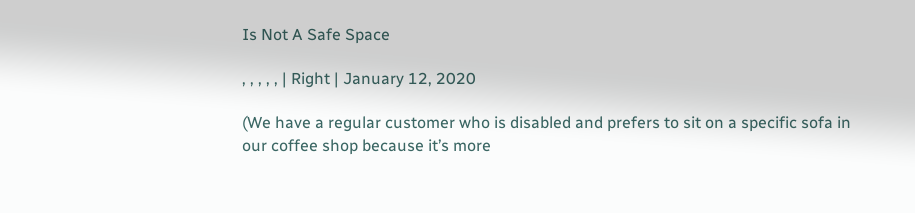Is Not A Safe Space

, , , , , | Right | January 12, 2020

(We have a regular customer who is disabled and prefers to sit on a specific sofa in our coffee shop because it’s more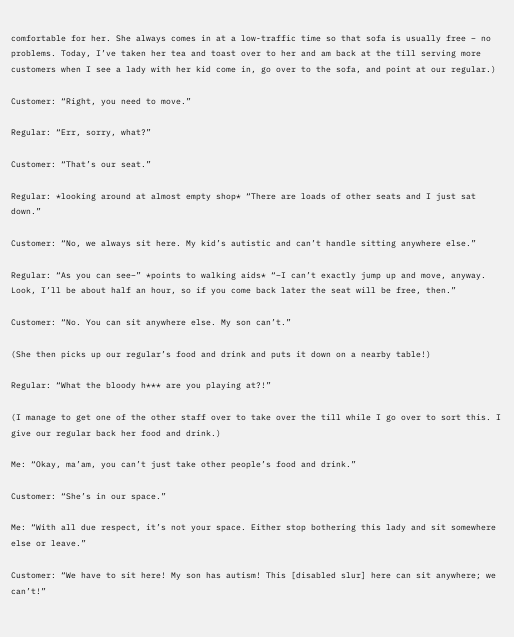comfortable for her. She always comes in at a low-traffic time so that sofa is usually free – no problems. Today, I’ve taken her tea and toast over to her and am back at the till serving more customers when I see a lady with her kid come in, go over to the sofa, and point at our regular.)

Customer: “Right, you need to move.”

Regular: “Err, sorry, what?”

Customer: “That’s our seat.”

Regular: *looking around at almost empty shop* “There are loads of other seats and I just sat down.”

Customer: “No, we always sit here. My kid’s autistic and can’t handle sitting anywhere else.”

Regular: “As you can see–” *points to walking aids* “–I can’t exactly jump up and move, anyway. Look, I’ll be about half an hour, so if you come back later the seat will be free, then.”

Customer: “No. You can sit anywhere else. My son can’t.”

(She then picks up our regular’s food and drink and puts it down on a nearby table!)

Regular: “What the bloody h*** are you playing at?!”

(I manage to get one of the other staff over to take over the till while I go over to sort this. I give our regular back her food and drink.)

Me: “Okay, ma’am, you can’t just take other people’s food and drink.”

Customer: “She’s in our space.”

Me: “With all due respect, it’s not your space. Either stop bothering this lady and sit somewhere else or leave.”

Customer: “We have to sit here! My son has autism! This [disabled slur] here can sit anywhere; we can’t!”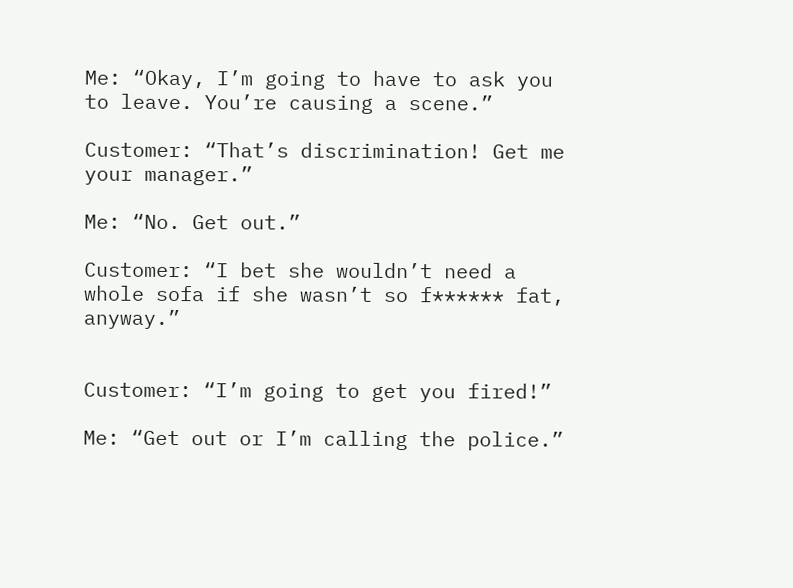Me: “Okay, I’m going to have to ask you to leave. You’re causing a scene.”

Customer: “That’s discrimination! Get me your manager.”

Me: “No. Get out.”

Customer: “I bet she wouldn’t need a whole sofa if she wasn’t so f****** fat, anyway.”


Customer: “I’m going to get you fired!”

Me: “Get out or I’m calling the police.”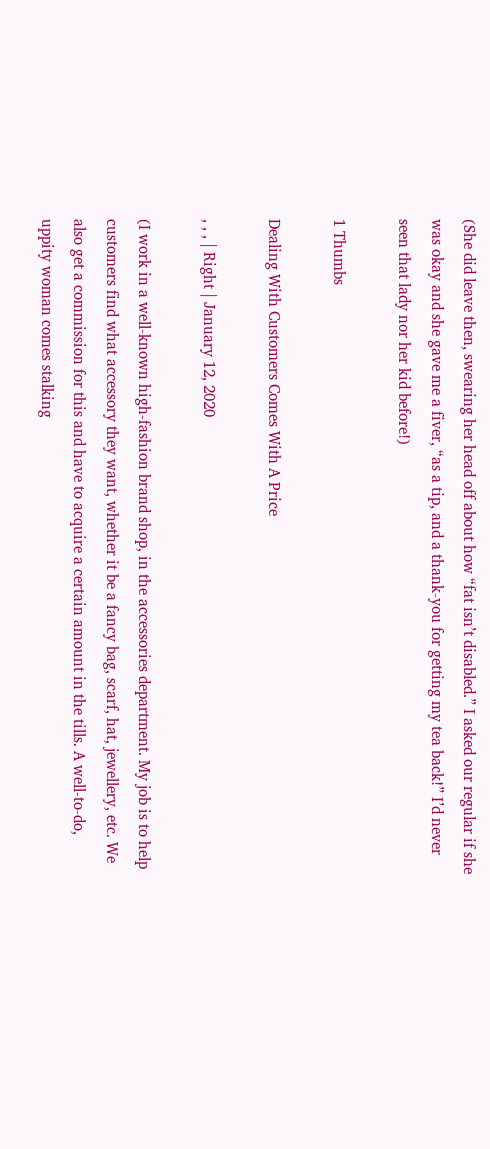(She did leave then, swearing her head off about how “fat isn’t disabled.” I asked our regular if she was okay and she gave me a fiver, “as a tip, and a thank-you for getting my tea back!” I’d never seen that lady nor her kid before!)

1 Thumbs

Dealing With Customers Comes With A Price

, , , | Right | January 12, 2020

(I work in a well-known high-fashion brand shop, in the accessories department. My job is to help customers find what accessory they want, whether it be a fancy bag, scarf, hat, jewellery, etc. We also get a commission for this and have to acquire a certain amount in the tills. A well-to-do, uppity woman comes stalking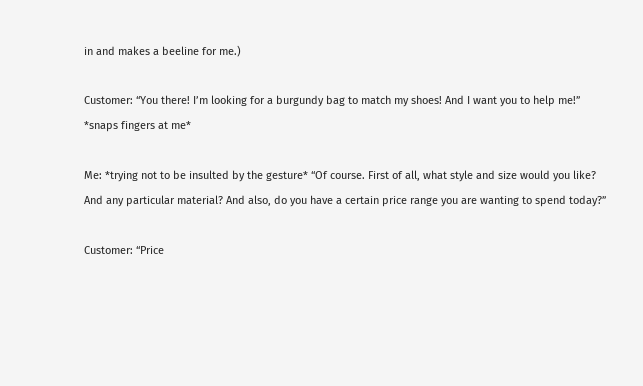in and makes a beeline for me.)

Customer: “You there! I’m looking for a burgundy bag to match my shoes! And I want you to help me!” *snaps fingers at me*

Me: *trying not to be insulted by the gesture* “Of course. First of all, what style and size would you like? And any particular material? And also, do you have a certain price range you are wanting to spend today?”

Customer: “Price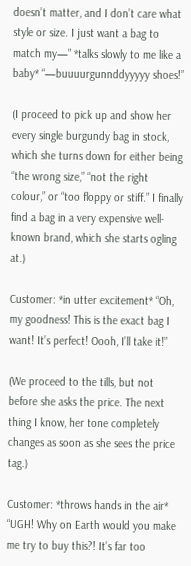doesn’t matter, and I don’t care what style or size. I just want a bag to match my—” *talks slowly to me like a baby* “—buuuurgunnddyyyyy shoes!”

(I proceed to pick up and show her every single burgundy bag in stock, which she turns down for either being “the wrong size,” “not the right colour,” or “too floppy or stiff.” I finally find a bag in a very expensive well-known brand, which she starts ogling at.)

Customer: *in utter excitement* “Oh, my goodness! This is the exact bag I want! It’s perfect! Oooh, I’ll take it!”

(We proceed to the tills, but not before she asks the price. The next thing I know, her tone completely changes as soon as she sees the price tag.)

Customer: *throws hands in the air* “UGH! Why on Earth would you make me try to buy this?! It’s far too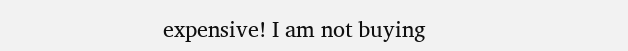expensive! I am not buying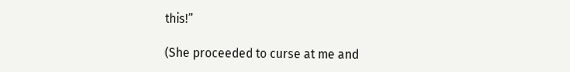this!”

(She proceeded to curse at me and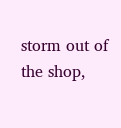storm out of the shop,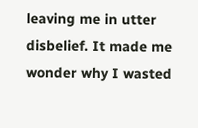leaving me in utter disbelief. It made me wonder why I wasted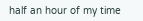half an hour of my time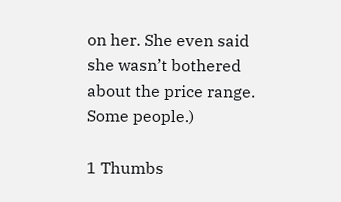on her. She even said she wasn’t bothered about the price range. Some people.)

1 Thumbs